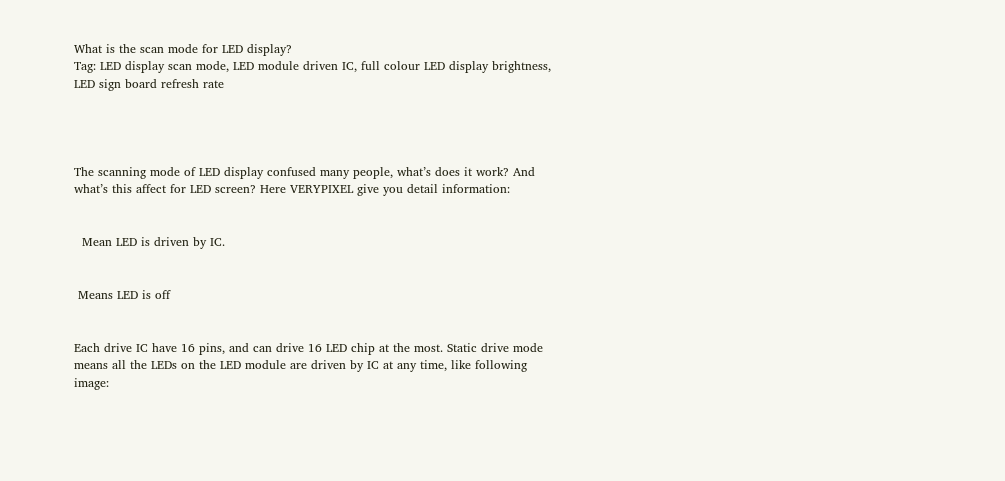What is the scan mode for LED display?
Tag: LED display scan mode, LED module driven IC, full colour LED display brightness, LED sign board refresh rate




The scanning mode of LED display confused many people, what’s does it work? And what’s this affect for LED screen? Here VERYPIXEL give you detail information:


  Mean LED is driven by IC.


 Means LED is off


Each drive IC have 16 pins, and can drive 16 LED chip at the most. Static drive mode means all the LEDs on the LED module are driven by IC at any time, like following image: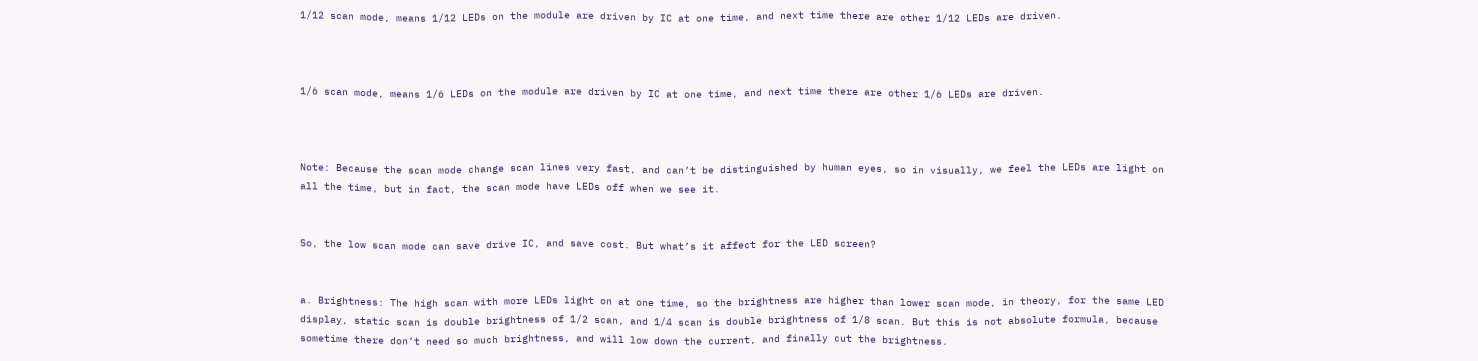1/12 scan mode, means 1/12 LEDs on the module are driven by IC at one time, and next time there are other 1/12 LEDs are driven.



1/6 scan mode, means 1/6 LEDs on the module are driven by IC at one time, and next time there are other 1/6 LEDs are driven.



Note: Because the scan mode change scan lines very fast, and can’t be distinguished by human eyes, so in visually, we feel the LEDs are light on all the time, but in fact, the scan mode have LEDs off when we see it.


So, the low scan mode can save drive IC, and save cost. But what’s it affect for the LED screen?


a. Brightness: The high scan with more LEDs light on at one time, so the brightness are higher than lower scan mode, in theory, for the same LED display, static scan is double brightness of 1/2 scan, and 1/4 scan is double brightness of 1/8 scan. But this is not absolute formula, because sometime there don’t need so much brightness, and will low down the current, and finally cut the brightness.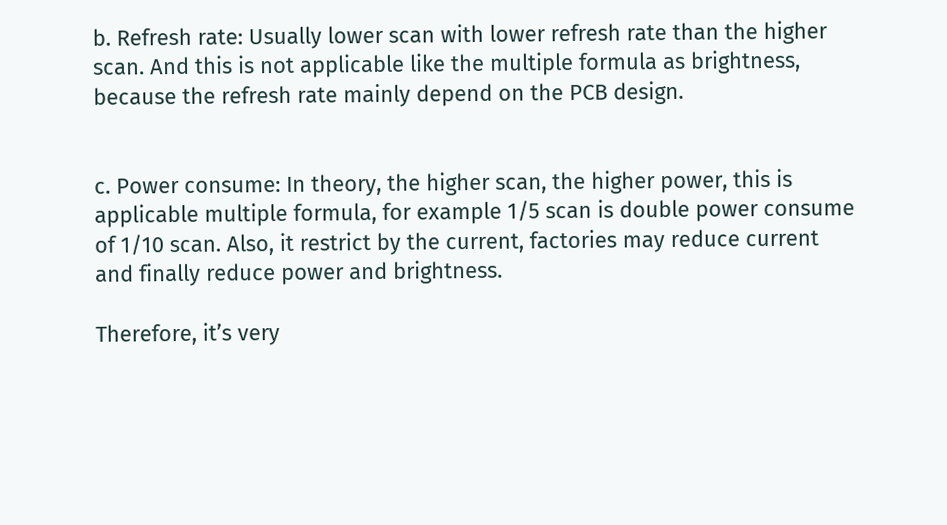b. Refresh rate: Usually lower scan with lower refresh rate than the higher scan. And this is not applicable like the multiple formula as brightness, because the refresh rate mainly depend on the PCB design.


c. Power consume: In theory, the higher scan, the higher power, this is applicable multiple formula, for example 1/5 scan is double power consume of 1/10 scan. Also, it restrict by the current, factories may reduce current and finally reduce power and brightness.

Therefore, it’s very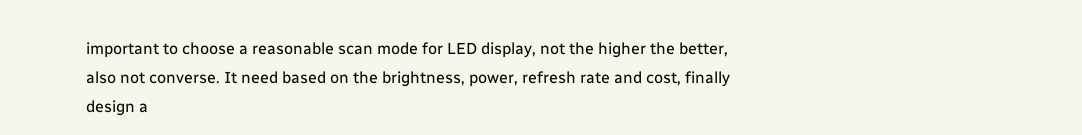important to choose a reasonable scan mode for LED display, not the higher the better, also not converse. It need based on the brightness, power, refresh rate and cost, finally design a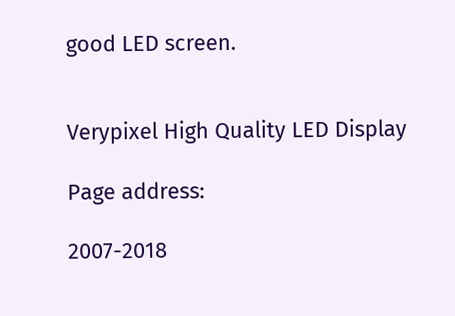good LED screen.


Verypixel High Quality LED Display

Page address:

2007-2018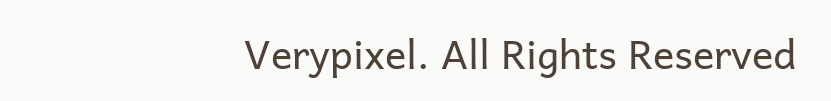Verypixel. All Rights Reserved